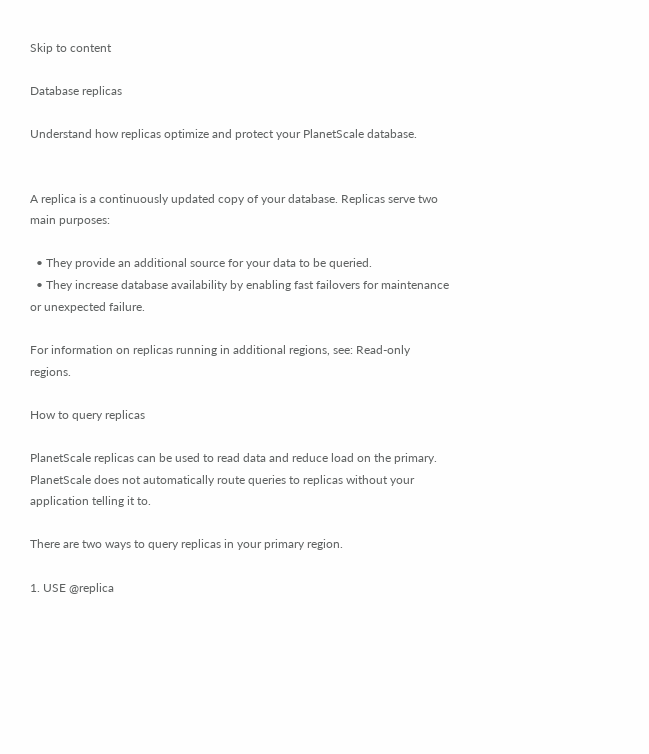Skip to content

Database replicas

Understand how replicas optimize and protect your PlanetScale database.


A replica is a continuously updated copy of your database. Replicas serve two main purposes:

  • They provide an additional source for your data to be queried.
  • They increase database availability by enabling fast failovers for maintenance or unexpected failure.

For information on replicas running in additional regions, see: Read-only regions.

How to query replicas

PlanetScale replicas can be used to read data and reduce load on the primary. PlanetScale does not automatically route queries to replicas without your application telling it to.

There are two ways to query replicas in your primary region.

1. USE @replica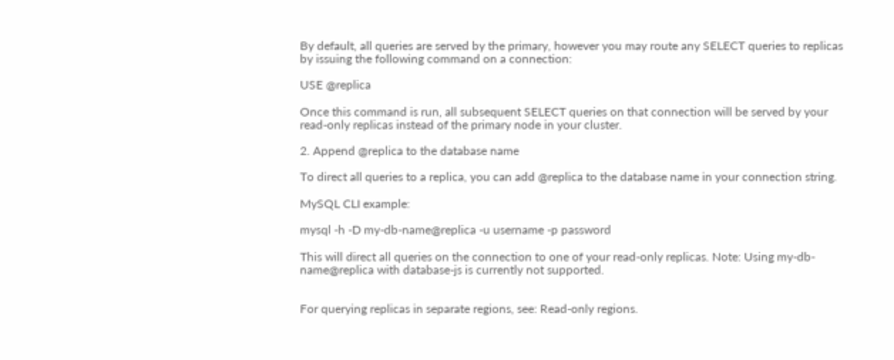By default, all queries are served by the primary, however you may route any SELECT queries to replicas by issuing the following command on a connection:

USE @replica

Once this command is run, all subsequent SELECT queries on that connection will be served by your read-only replicas instead of the primary node in your cluster.

2. Append @replica to the database name

To direct all queries to a replica, you can add @replica to the database name in your connection string.

MySQL CLI example:

mysql -h -D my-db-name@replica -u username -p password

This will direct all queries on the connection to one of your read-only replicas. Note: Using my-db-name@replica with database-js is currently not supported.


For querying replicas in separate regions, see: Read-only regions.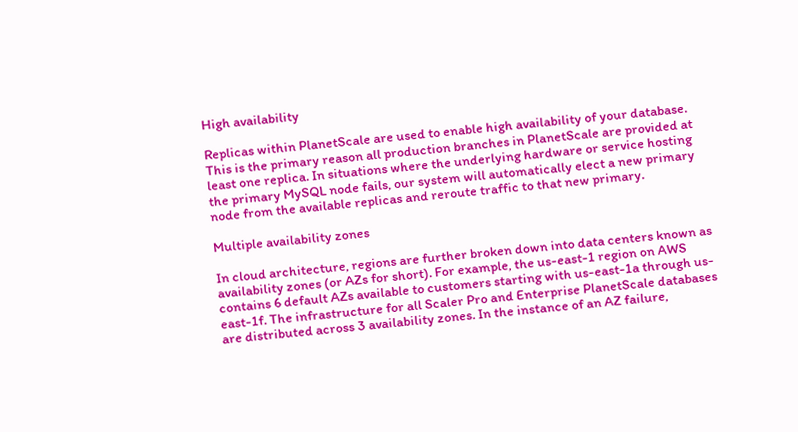High availability

Replicas within PlanetScale are used to enable high availability of your database. This is the primary reason all production branches in PlanetScale are provided at least one replica. In situations where the underlying hardware or service hosting the primary MySQL node fails, our system will automatically elect a new primary node from the available replicas and reroute traffic to that new primary.

Multiple availability zones

In cloud architecture, regions are further broken down into data centers known as availability zones (or AZs for short). For example, the us-east-1 region on AWS contains 6 default AZs available to customers starting with us-east-1a through us-east-1f. The infrastructure for all Scaler Pro and Enterprise PlanetScale databases are distributed across 3 availability zones. In the instance of an AZ failure,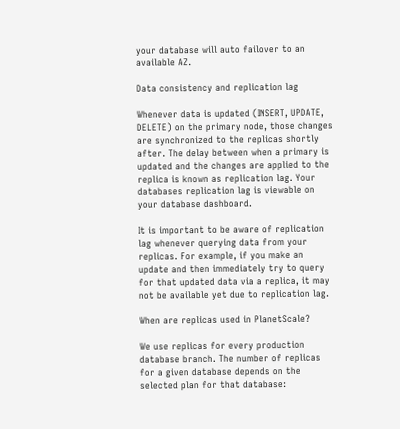your database will auto failover to an available AZ.

Data consistency and replication lag

Whenever data is updated (INSERT, UPDATE, DELETE) on the primary node, those changes are synchronized to the replicas shortly after. The delay between when a primary is updated and the changes are applied to the replica is known as replication lag. Your databases replication lag is viewable on your database dashboard.

It is important to be aware of replication lag whenever querying data from your replicas. For example, if you make an update and then immediately try to query for that updated data via a replica, it may not be available yet due to replication lag.

When are replicas used in PlanetScale?

We use replicas for every production database branch. The number of replicas for a given database depends on the selected plan for that database: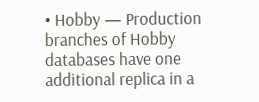• Hobby — Production branches of Hobby databases have one additional replica in a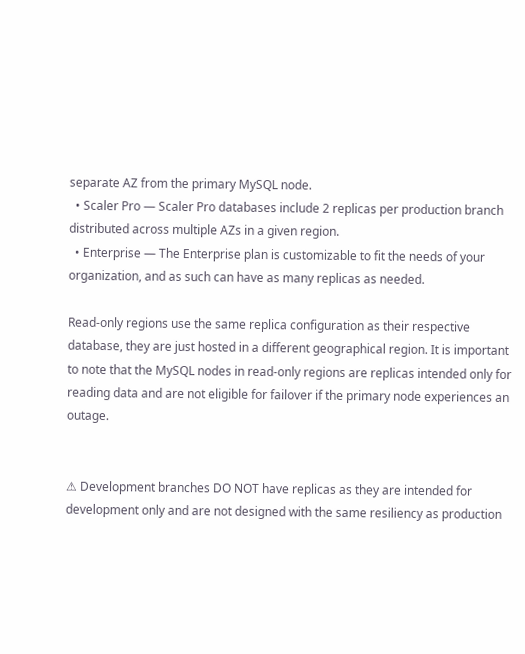separate AZ from the primary MySQL node.
  • Scaler Pro — Scaler Pro databases include 2 replicas per production branch distributed across multiple AZs in a given region.
  • Enterprise — The Enterprise plan is customizable to fit the needs of your organization, and as such can have as many replicas as needed.

Read-only regions use the same replica configuration as their respective database, they are just hosted in a different geographical region. It is important to note that the MySQL nodes in read-only regions are replicas intended only for reading data and are not eligible for failover if the primary node experiences an outage.


⚠ Development branches DO NOT have replicas as they are intended for development only and are not designed with the same resiliency as production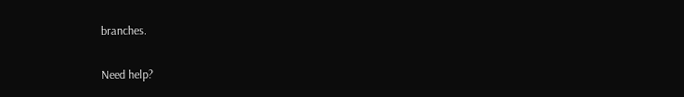branches.

Need help?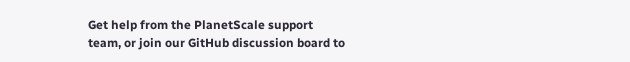Get help from the PlanetScale support team, or join our GitHub discussion board to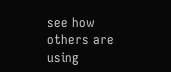see how others are using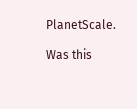PlanetScale.

Was this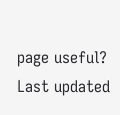page useful?
Last updated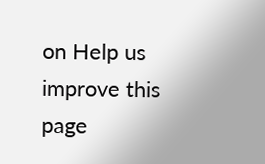on Help us improve this page